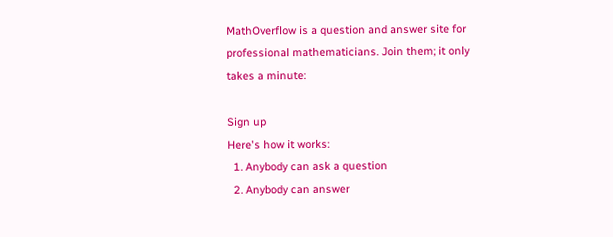MathOverflow is a question and answer site for professional mathematicians. Join them; it only takes a minute:

Sign up
Here's how it works:
  1. Anybody can ask a question
  2. Anybody can answer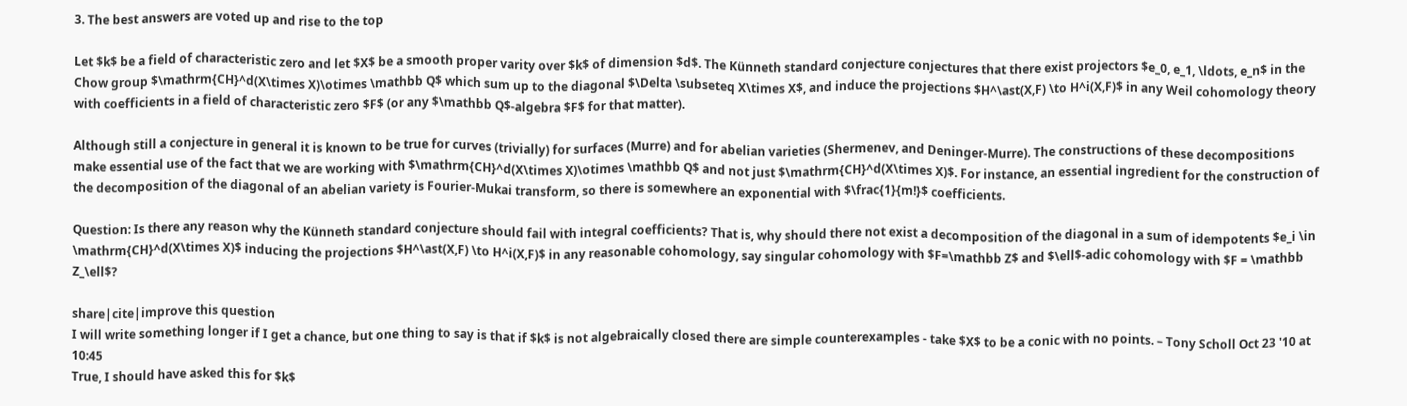3. The best answers are voted up and rise to the top

Let $k$ be a field of characteristic zero and let $X$ be a smooth proper varity over $k$ of dimension $d$. The Künneth standard conjecture conjectures that there exist projectors $e_0, e_1, \ldots, e_n$ in the Chow group $\mathrm{CH}^d(X\times X)\otimes \mathbb Q$ which sum up to the diagonal $\Delta \subseteq X\times X$, and induce the projections $H^\ast(X,F) \to H^i(X,F)$ in any Weil cohomology theory with coefficients in a field of characteristic zero $F$ (or any $\mathbb Q$-algebra $F$ for that matter).

Although still a conjecture in general it is known to be true for curves (trivially) for surfaces (Murre) and for abelian varieties (Shermenev, and Deninger-Murre). The constructions of these decompositions make essential use of the fact that we are working with $\mathrm{CH}^d(X\times X)\otimes \mathbb Q$ and not just $\mathrm{CH}^d(X\times X)$. For instance, an essential ingredient for the construction of the decomposition of the diagonal of an abelian variety is Fourier-Mukai transform, so there is somewhere an exponential with $\frac{1}{m!}$ coefficients.

Question: Is there any reason why the Künneth standard conjecture should fail with integral coefficients? That is, why should there not exist a decomposition of the diagonal in a sum of idempotents $e_i \in \mathrm{CH}^d(X\times X)$ inducing the projections $H^\ast(X,F) \to H^i(X,F)$ in any reasonable cohomology, say singular cohomology with $F=\mathbb Z$ and $\ell$-adic cohomology with $F = \mathbb Z_\ell$?

share|cite|improve this question
I will write something longer if I get a chance, but one thing to say is that if $k$ is not algebraically closed there are simple counterexamples - take $X$ to be a conic with no points. – Tony Scholl Oct 23 '10 at 10:45
True, I should have asked this for $k$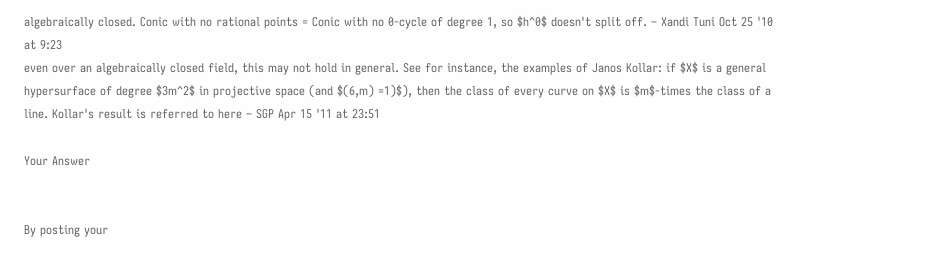algebraically closed. Conic with no rational points = Conic with no 0-cycle of degree 1, so $h^0$ doesn't split off. – Xandi Tuni Oct 25 '10 at 9:23
even over an algebraically closed field, this may not hold in general. See for instance, the examples of Janos Kollar: if $X$ is a general hypersurface of degree $3m^2$ in projective space (and $(6,m) =1)$), then the class of every curve on $X$ is $m$-times the class of a line. Kollar's result is referred to here – SGP Apr 15 '11 at 23:51

Your Answer


By posting your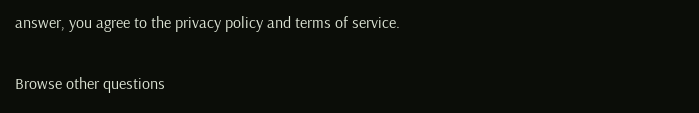answer, you agree to the privacy policy and terms of service.

Browse other questions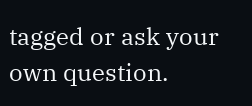tagged or ask your own question.